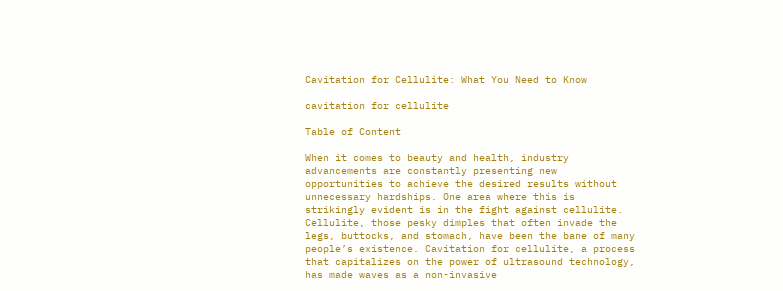Cavitation for Cellulite: What You Need to Know

cavitation for cellulite

Table of Content

When it comes to beauty and health, industry advancements are constantly presenting new opportunities to achieve the desired results without unnecessary hardships. One area where this is strikingly evident is in the fight against cellulite. Cellulite, those pesky dimples that often invade the legs, buttocks, and stomach, have been the bane of many people’s existence. Cavitation for cellulite, a process that capitalizes on the power of ultrasound technology, has made waves as a non-invasive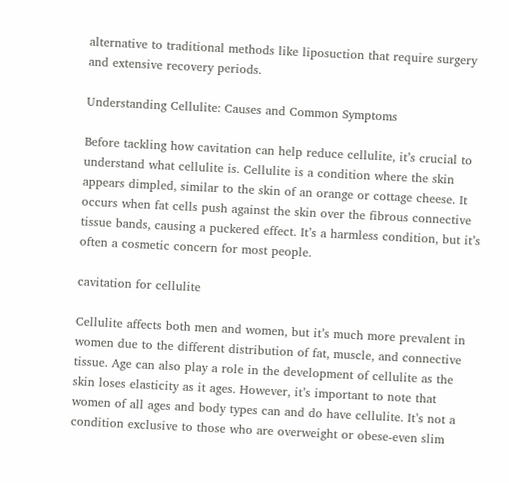alternative to traditional methods like liposuction that require surgery and extensive recovery periods.

Understanding Cellulite: Causes and Common Symptoms

Before tackling how cavitation can help reduce cellulite, it’s crucial to understand what cellulite is. Cellulite is a condition where the skin appears dimpled, similar to the skin of an orange or cottage cheese. It occurs when fat cells push against the skin over the fibrous connective tissue bands, causing a puckered effect. It’s a harmless condition, but it’s often a cosmetic concern for most people.

cavitation for cellulite

Cellulite affects both men and women, but it’s much more prevalent in women due to the different distribution of fat, muscle, and connective tissue. Age can also play a role in the development of cellulite as the skin loses elasticity as it ages. However, it’s important to note that women of all ages and body types can and do have cellulite. It’s not a condition exclusive to those who are overweight or obese-even slim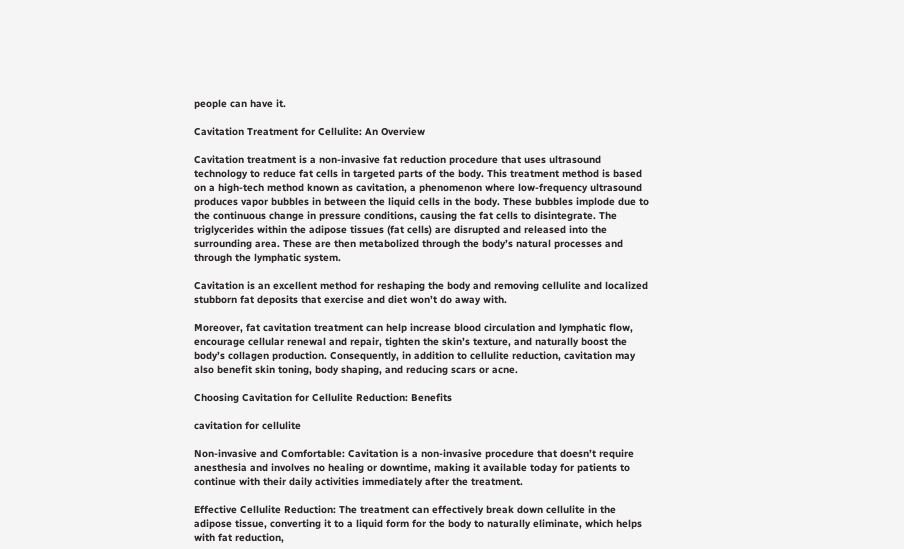people can have it.

Cavitation Treatment for Cellulite: An Overview

Cavitation treatment is a non-invasive fat reduction procedure that uses ultrasound technology to reduce fat cells in targeted parts of the body. This treatment method is based on a high-tech method known as cavitation, a phenomenon where low-frequency ultrasound produces vapor bubbles in between the liquid cells in the body. These bubbles implode due to the continuous change in pressure conditions, causing the fat cells to disintegrate. The triglycerides within the adipose tissues (fat cells) are disrupted and released into the surrounding area. These are then metabolized through the body’s natural processes and through the lymphatic system.

Cavitation is an excellent method for reshaping the body and removing cellulite and localized stubborn fat deposits that exercise and diet won’t do away with.

Moreover, fat cavitation treatment can help increase blood circulation and lymphatic flow, encourage cellular renewal and repair, tighten the skin’s texture, and naturally boost the body’s collagen production. Consequently, in addition to cellulite reduction, cavitation may also benefit skin toning, body shaping, and reducing scars or acne.

Choosing Cavitation for Cellulite Reduction: Benefits

cavitation for cellulite

Non-invasive and Comfortable: Cavitation is a non-invasive procedure that doesn’t require anesthesia and involves no healing or downtime, making it available today for patients to continue with their daily activities immediately after the treatment.

Effective Cellulite Reduction: The treatment can effectively break down cellulite in the adipose tissue, converting it to a liquid form for the body to naturally eliminate, which helps with fat reduction,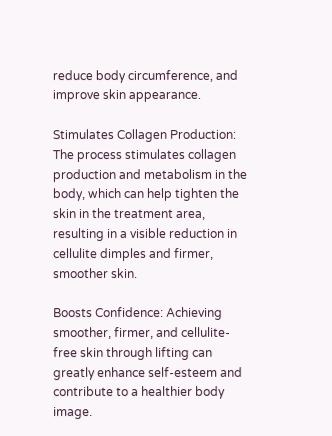reduce body circumference, and improve skin appearance.

Stimulates Collagen Production: The process stimulates collagen production and metabolism in the body, which can help tighten the skin in the treatment area, resulting in a visible reduction in cellulite dimples and firmer, smoother skin.

Boosts Confidence: Achieving smoother, firmer, and cellulite-free skin through lifting can greatly enhance self-esteem and contribute to a healthier body image.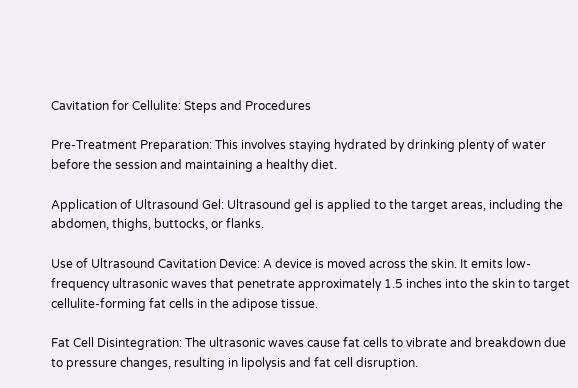Cavitation for Cellulite: Steps and Procedures

Pre-Treatment Preparation: This involves staying hydrated by drinking plenty of water before the session and maintaining a healthy diet.

Application of Ultrasound Gel: Ultrasound gel is applied to the target areas, including the abdomen, thighs, buttocks, or flanks.

Use of Ultrasound Cavitation Device: A device is moved across the skin. It emits low-frequency ultrasonic waves that penetrate approximately 1.5 inches into the skin to target cellulite-forming fat cells in the adipose tissue.

Fat Cell Disintegration: The ultrasonic waves cause fat cells to vibrate and breakdown due to pressure changes, resulting in lipolysis and fat cell disruption.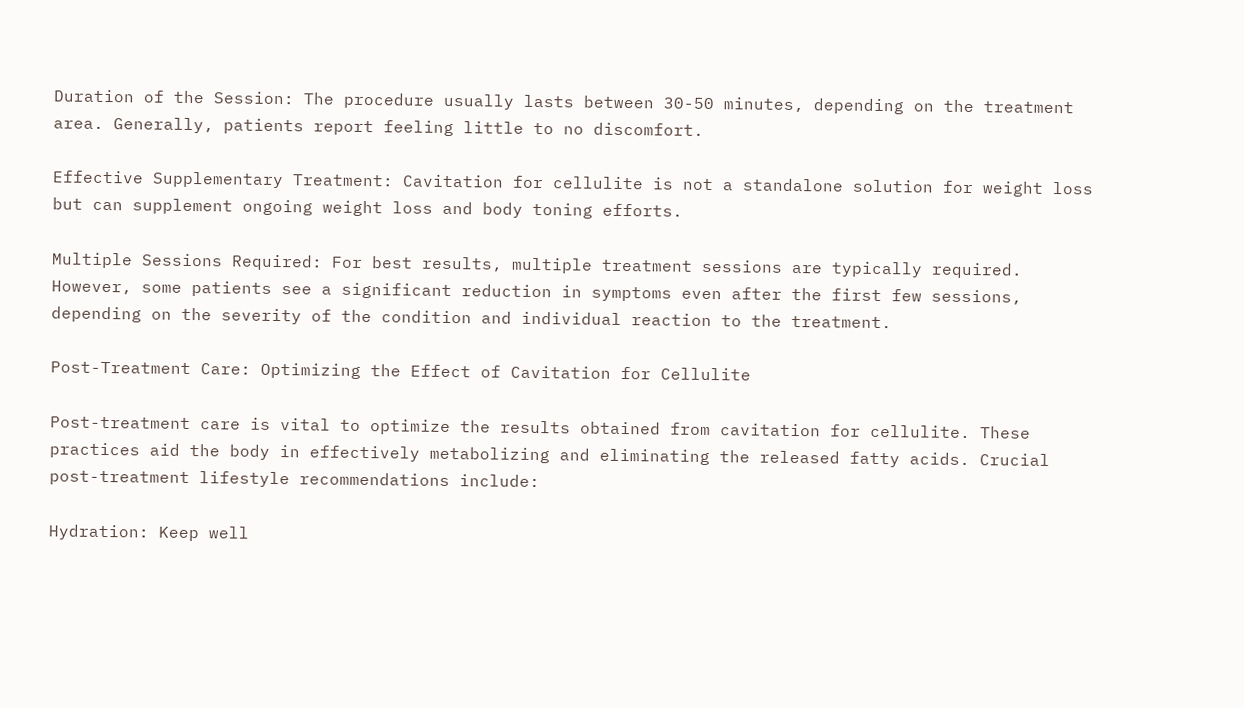Duration of the Session: The procedure usually lasts between 30-50 minutes, depending on the treatment area. Generally, patients report feeling little to no discomfort.

Effective Supplementary Treatment: Cavitation for cellulite is not a standalone solution for weight loss but can supplement ongoing weight loss and body toning efforts.

Multiple Sessions Required: For best results, multiple treatment sessions are typically required. However, some patients see a significant reduction in symptoms even after the first few sessions, depending on the severity of the condition and individual reaction to the treatment.

Post-Treatment Care: Optimizing the Effect of Cavitation for Cellulite

Post-treatment care is vital to optimize the results obtained from cavitation for cellulite. These practices aid the body in effectively metabolizing and eliminating the released fatty acids. Crucial post-treatment lifestyle recommendations include:

Hydration: Keep well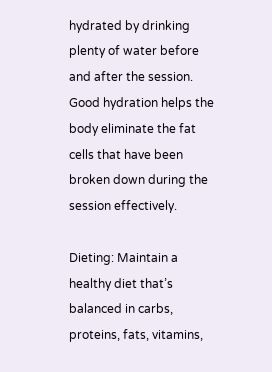hydrated by drinking plenty of water before and after the session. Good hydration helps the body eliminate the fat cells that have been broken down during the session effectively.

Dieting: Maintain a healthy diet that’s balanced in carbs, proteins, fats, vitamins,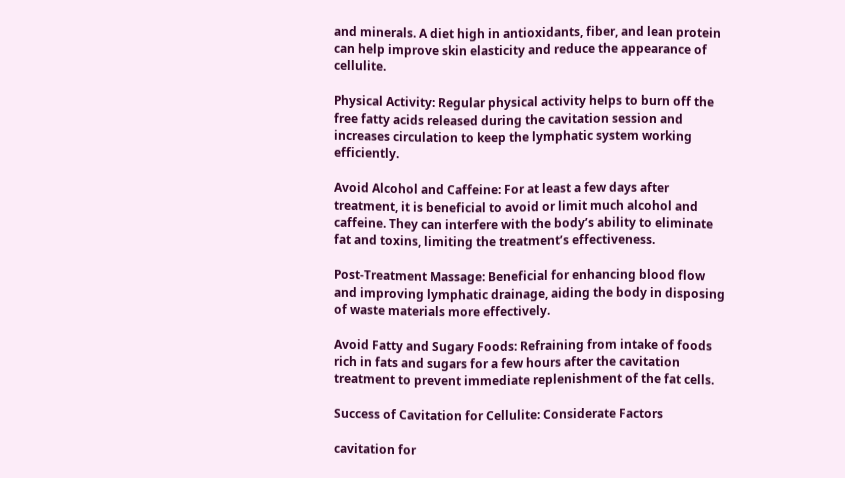and minerals. A diet high in antioxidants, fiber, and lean protein can help improve skin elasticity and reduce the appearance of cellulite.

Physical Activity: Regular physical activity helps to burn off the free fatty acids released during the cavitation session and increases circulation to keep the lymphatic system working efficiently.

Avoid Alcohol and Caffeine: For at least a few days after treatment, it is beneficial to avoid or limit much alcohol and caffeine. They can interfere with the body’s ability to eliminate fat and toxins, limiting the treatment’s effectiveness.

Post-Treatment Massage: Beneficial for enhancing blood flow and improving lymphatic drainage, aiding the body in disposing of waste materials more effectively.

Avoid Fatty and Sugary Foods: Refraining from intake of foods rich in fats and sugars for a few hours after the cavitation treatment to prevent immediate replenishment of the fat cells.

Success of Cavitation for Cellulite: Considerate Factors

cavitation for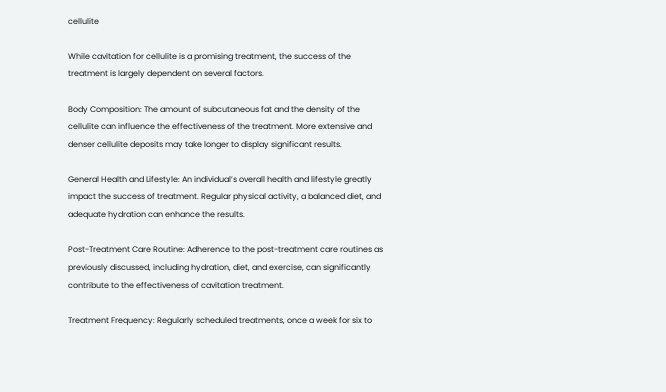cellulite

While cavitation for cellulite is a promising treatment, the success of the treatment is largely dependent on several factors.

Body Composition: The amount of subcutaneous fat and the density of the cellulite can influence the effectiveness of the treatment. More extensive and denser cellulite deposits may take longer to display significant results.

General Health and Lifestyle: An individual’s overall health and lifestyle greatly impact the success of treatment. Regular physical activity, a balanced diet, and adequate hydration can enhance the results.

Post-Treatment Care Routine: Adherence to the post-treatment care routines as previously discussed, including hydration, diet, and exercise, can significantly contribute to the effectiveness of cavitation treatment.

Treatment Frequency: Regularly scheduled treatments, once a week for six to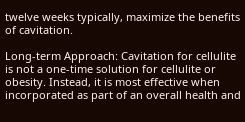twelve weeks typically, maximize the benefits of cavitation.

Long-term Approach: Cavitation for cellulite is not a one-time solution for cellulite or obesity. Instead, it is most effective when incorporated as part of an overall health and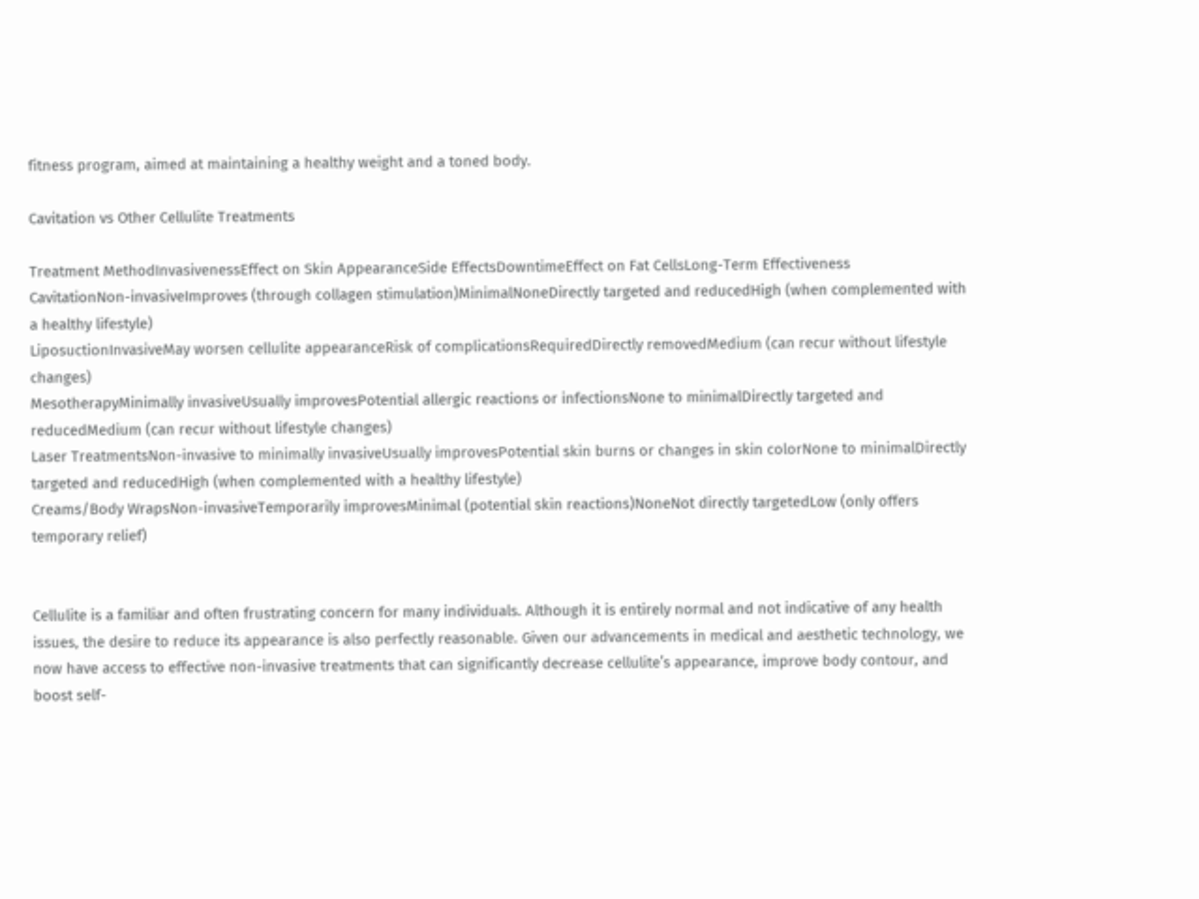fitness program, aimed at maintaining a healthy weight and a toned body.

Cavitation vs Other Cellulite Treatments

Treatment MethodInvasivenessEffect on Skin AppearanceSide EffectsDowntimeEffect on Fat CellsLong-Term Effectiveness
CavitationNon-invasiveImproves (through collagen stimulation)MinimalNoneDirectly targeted and reducedHigh (when complemented with a healthy lifestyle)
LiposuctionInvasiveMay worsen cellulite appearanceRisk of complicationsRequiredDirectly removedMedium (can recur without lifestyle changes)
MesotherapyMinimally invasiveUsually improvesPotential allergic reactions or infectionsNone to minimalDirectly targeted and reducedMedium (can recur without lifestyle changes)
Laser TreatmentsNon-invasive to minimally invasiveUsually improvesPotential skin burns or changes in skin colorNone to minimalDirectly targeted and reducedHigh (when complemented with a healthy lifestyle)
Creams/Body WrapsNon-invasiveTemporarily improvesMinimal (potential skin reactions)NoneNot directly targetedLow (only offers temporary relief)


Cellulite is a familiar and often frustrating concern for many individuals. Although it is entirely normal and not indicative of any health issues, the desire to reduce its appearance is also perfectly reasonable. Given our advancements in medical and aesthetic technology, we now have access to effective non-invasive treatments that can significantly decrease cellulite’s appearance, improve body contour, and boost self-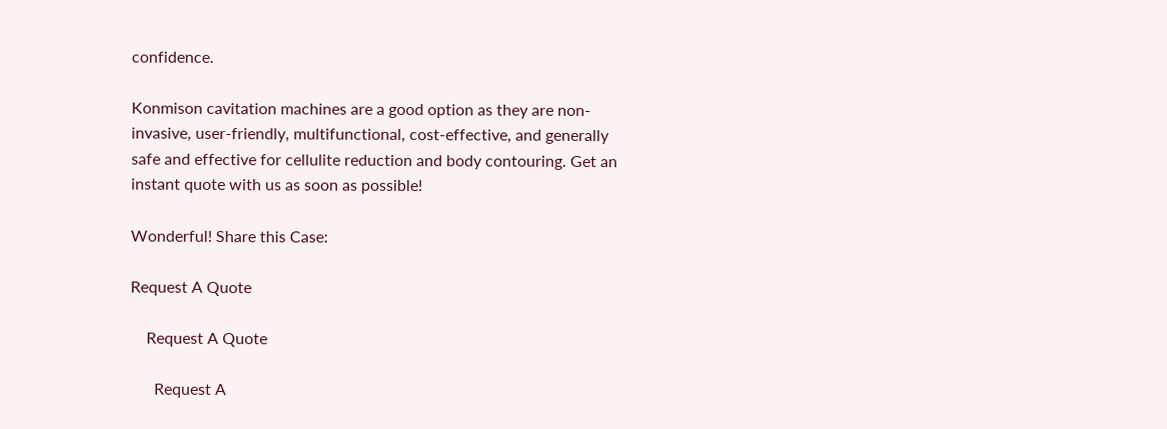confidence.

Konmison cavitation machines are a good option as they are non-invasive, user-friendly, multifunctional, cost-effective, and generally safe and effective for cellulite reduction and body contouring. Get an instant quote with us as soon as possible!

Wonderful! Share this Case:

Request A Quote

    Request A Quote

      Request A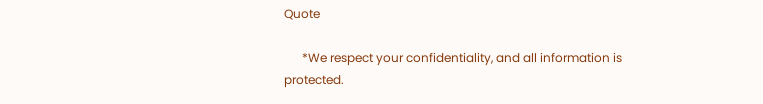Quote

      *We respect your confidentiality, and all information is protected.